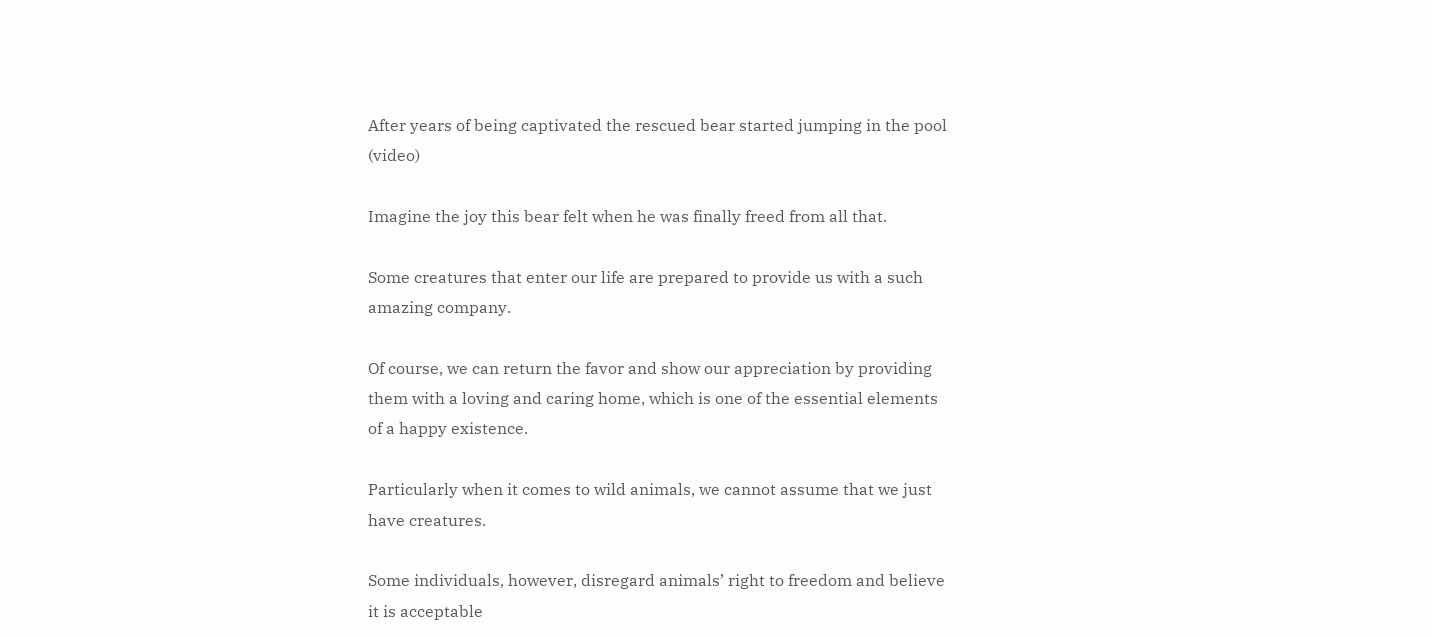After years of being captivated the rescued bear started jumping in the pool (video)

Imagine the joy this bear felt when he was finally freed from all that.

Some creatures that enter our life are prepared to provide us with a such amazing company.

Of course, we can return the favor and show our appreciation by providing them with a loving and caring home, which is one of the essential elements of a happy existence.

Particularly when it comes to wild animals, we cannot assume that we just have creatures.

Some individuals, however, disregard animals’ right to freedom and believe it is acceptable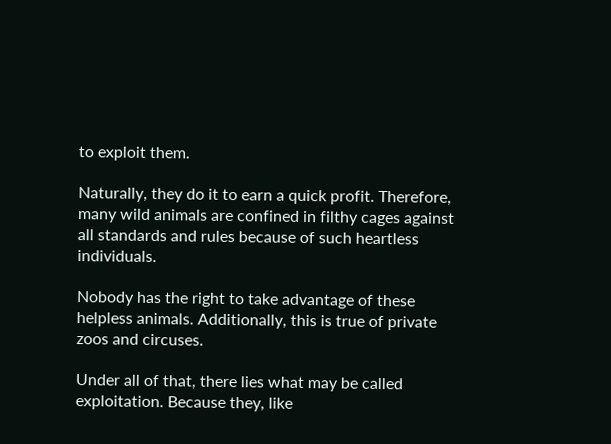to exploit them.

Naturally, they do it to earn a quick profit. Therefore, many wild animals are confined in filthy cages against all standards and rules because of such heartless individuals.

Nobody has the right to take advantage of these helpless animals. Additionally, this is true of private zoos and circuses.

Under all of that, there lies what may be called exploitation. Because they, like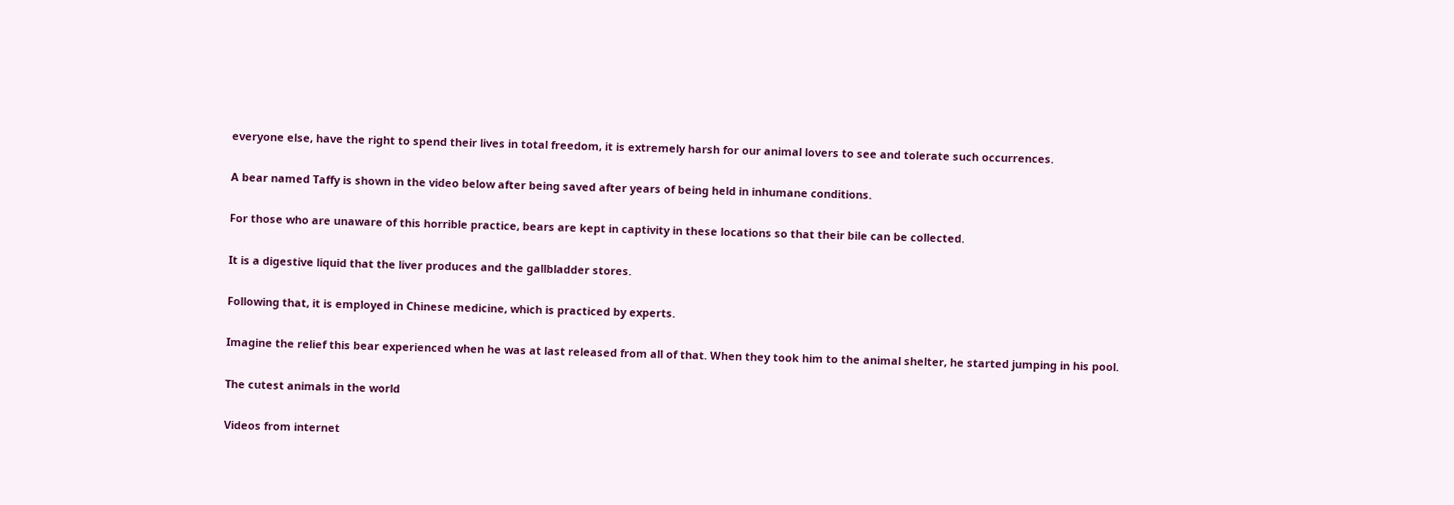everyone else, have the right to spend their lives in total freedom, it is extremely harsh for our animal lovers to see and tolerate such occurrences.

A bear named Taffy is shown in the video below after being saved after years of being held in inhumane conditions.

For those who are unaware of this horrible practice, bears are kept in captivity in these locations so that their bile can be collected.

It is a digestive liquid that the liver produces and the gallbladder stores.

Following that, it is employed in Chinese medicine, which is practiced by experts.

Imagine the relief this bear experienced when he was at last released from all of that. When they took him to the animal shelter, he started jumping in his pool.

The cutest animals in the world

Videos from internet